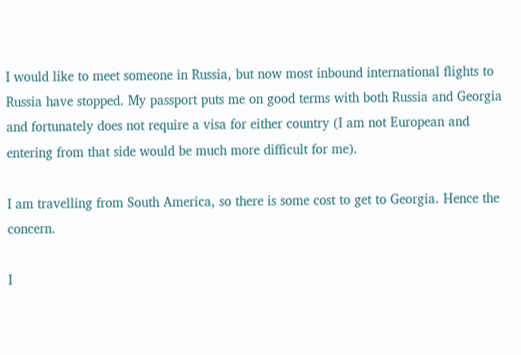I would like to meet someone in Russia, but now most inbound international flights to Russia have stopped. My passport puts me on good terms with both Russia and Georgia and fortunately does not require a visa for either country (I am not European and entering from that side would be much more difficult for me).

I am travelling from South America, so there is some cost to get to Georgia. Hence the concern.

I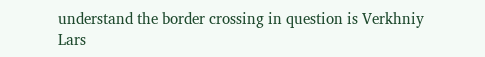understand the border crossing in question is Verkhniy Lars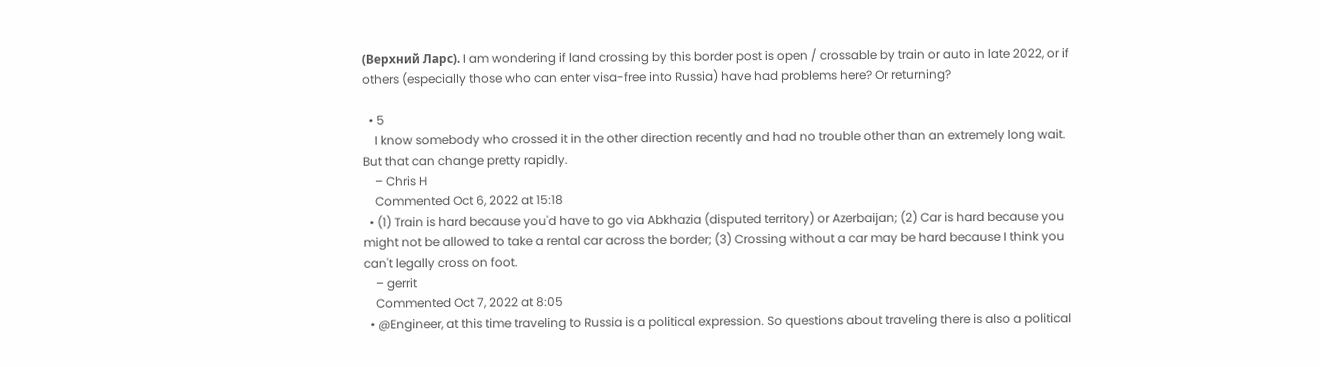(Верхний Ларс). I am wondering if land crossing by this border post is open / crossable by train or auto in late 2022, or if others (especially those who can enter visa-free into Russia) have had problems here? Or returning?

  • 5
    I know somebody who crossed it in the other direction recently and had no trouble other than an extremely long wait. But that can change pretty rapidly.
    – Chris H
    Commented Oct 6, 2022 at 15:18
  • (1) Train is hard because you'd have to go via Abkhazia (disputed territory) or Azerbaijan; (2) Car is hard because you might not be allowed to take a rental car across the border; (3) Crossing without a car may be hard because I think you can't legally cross on foot.
    – gerrit
    Commented Oct 7, 2022 at 8:05
  • @Engineer, at this time traveling to Russia is a political expression. So questions about traveling there is also a political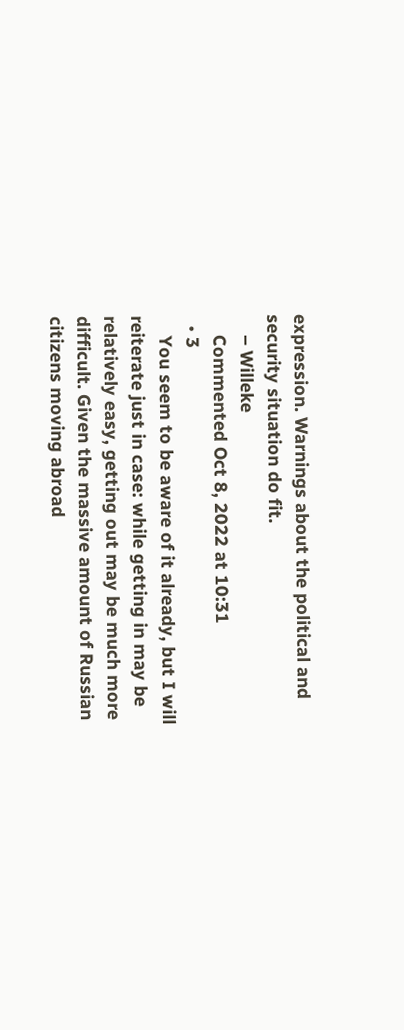expression. Warnings about the political and security situation do fit.
    – Willeke
    Commented Oct 8, 2022 at 10:31
  • 3
    You seem to be aware of it already, but I will reiterate just in case: while getting in may be relatively easy, getting out may be much more difficult. Given the massive amount of Russian citizens moving abroad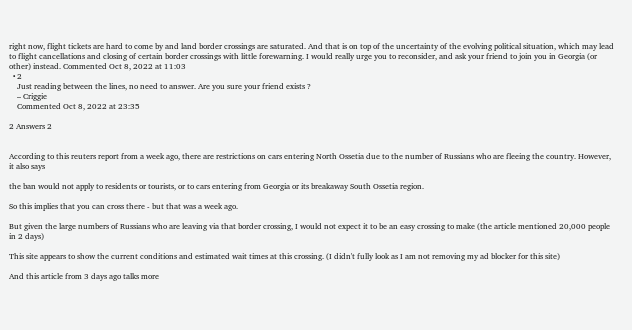right now, flight tickets are hard to come by and land border crossings are saturated. And that is on top of the uncertainty of the evolving political situation, which may lead to flight cancellations and closing of certain border crossings with little forewarning. I would really urge you to reconsider, and ask your friend to join you in Georgia (or other) instead. Commented Oct 8, 2022 at 11:03
  • 2
    Just reading between the lines, no need to answer. Are you sure your friend exists ?
    – Criggie
    Commented Oct 8, 2022 at 23:35

2 Answers 2


According to this reuters report from a week ago, there are restrictions on cars entering North Ossetia due to the number of Russians who are fleeing the country. However, it also says

the ban would not apply to residents or tourists, or to cars entering from Georgia or its breakaway South Ossetia region.

So this implies that you can cross there - but that was a week ago.

But given the large numbers of Russians who are leaving via that border crossing, I would not expect it to be an easy crossing to make (the article mentioned 20,000 people in 2 days)

This site appears to show the current conditions and estimated wait times at this crossing. (I didn't fully look as I am not removing my ad blocker for this site)

And this article from 3 days ago talks more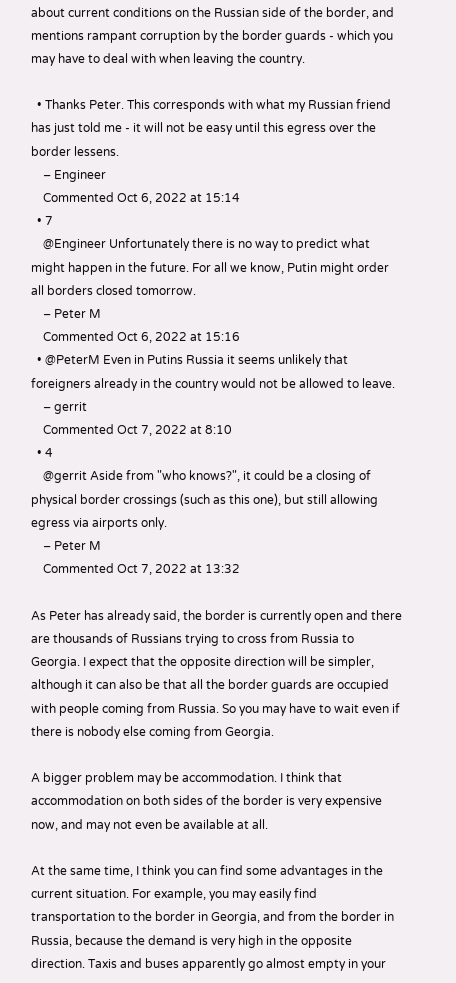about current conditions on the Russian side of the border, and mentions rampant corruption by the border guards - which you may have to deal with when leaving the country.

  • Thanks Peter. This corresponds with what my Russian friend has just told me - it will not be easy until this egress over the border lessens.
    – Engineer
    Commented Oct 6, 2022 at 15:14
  • 7
    @Engineer Unfortunately there is no way to predict what might happen in the future. For all we know, Putin might order all borders closed tomorrow.
    – Peter M
    Commented Oct 6, 2022 at 15:16
  • @PeterM Even in Putins Russia it seems unlikely that foreigners already in the country would not be allowed to leave.
    – gerrit
    Commented Oct 7, 2022 at 8:10
  • 4
    @gerrit Aside from "who knows?", it could be a closing of physical border crossings (such as this one), but still allowing egress via airports only.
    – Peter M
    Commented Oct 7, 2022 at 13:32

As Peter has already said, the border is currently open and there are thousands of Russians trying to cross from Russia to Georgia. I expect that the opposite direction will be simpler, although it can also be that all the border guards are occupied with people coming from Russia. So you may have to wait even if there is nobody else coming from Georgia.

A bigger problem may be accommodation. I think that accommodation on both sides of the border is very expensive now, and may not even be available at all.

At the same time, I think you can find some advantages in the current situation. For example, you may easily find transportation to the border in Georgia, and from the border in Russia, because the demand is very high in the opposite direction. Taxis and buses apparently go almost empty in your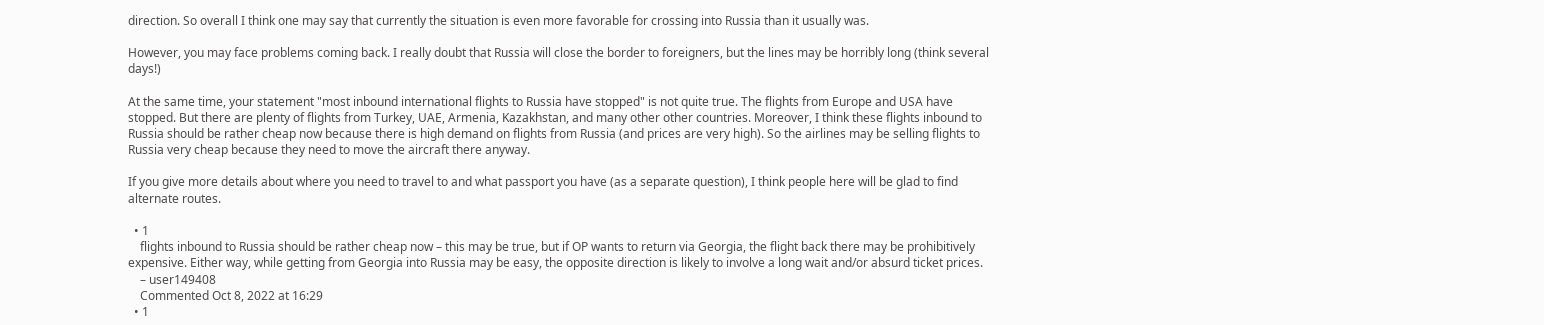direction. So overall I think one may say that currently the situation is even more favorable for crossing into Russia than it usually was.

However, you may face problems coming back. I really doubt that Russia will close the border to foreigners, but the lines may be horribly long (think several days!)

At the same time, your statement "most inbound international flights to Russia have stopped" is not quite true. The flights from Europe and USA have stopped. But there are plenty of flights from Turkey, UAE, Armenia, Kazakhstan, and many other other countries. Moreover, I think these flights inbound to Russia should be rather cheap now because there is high demand on flights from Russia (and prices are very high). So the airlines may be selling flights to Russia very cheap because they need to move the aircraft there anyway.

If you give more details about where you need to travel to and what passport you have (as a separate question), I think people here will be glad to find alternate routes.

  • 1
    flights inbound to Russia should be rather cheap now – this may be true, but if OP wants to return via Georgia, the flight back there may be prohibitively expensive. Either way, while getting from Georgia into Russia may be easy, the opposite direction is likely to involve a long wait and/or absurd ticket prices.
    – user149408
    Commented Oct 8, 2022 at 16:29
  • 1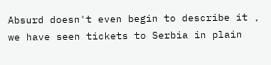Absurd doesn't even begin to describe it , we have seen tickets to Serbia in plain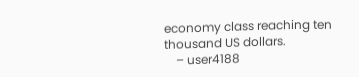economy class reaching ten thousand US dollars.
    – user4188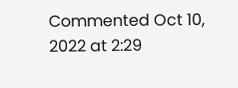Commented Oct 10, 2022 at 2:29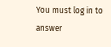You must log in to answer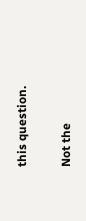this question.

Not the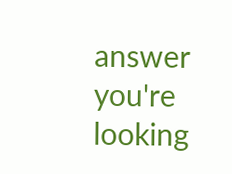answer you're looking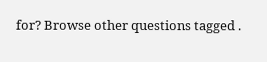for? Browse other questions tagged .